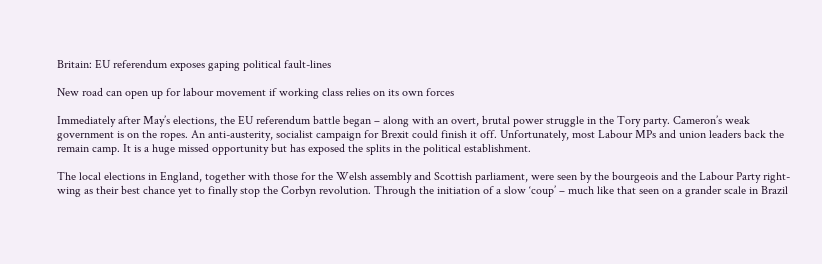Britain: EU referendum exposes gaping political fault-lines

New road can open up for labour movement if working class relies on its own forces

Immediately after May’s elections, the EU referendum battle began – along with an overt, brutal power struggle in the Tory party. Cameron’s weak government is on the ropes. An anti-austerity, socialist campaign for Brexit could finish it off. Unfortunately, most Labour MPs and union leaders back the remain camp. It is a huge missed opportunity but has exposed the splits in the political establishment.

The local elections in England, together with those for the Welsh assembly and Scottish parliament, were seen by the bourgeois and the Labour Party right-wing as their best chance yet to finally stop the Corbyn revolution. Through the initiation of a slow ‘coup’ – much like that seen on a grander scale in Brazil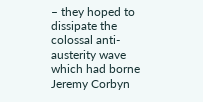– they hoped to dissipate the colossal anti-austerity wave which had borne Jeremy Corbyn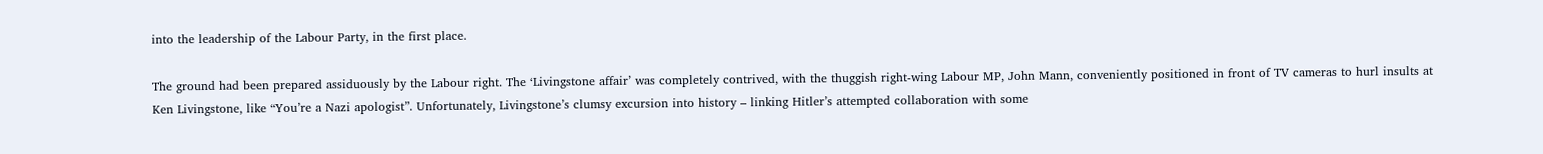into the leadership of the Labour Party, in the first place.

The ground had been prepared assiduously by the Labour right. The ‘Livingstone affair’ was completely contrived, with the thuggish right-wing Labour MP, John Mann, conveniently positioned in front of TV cameras to hurl insults at Ken Livingstone, like “You’re a Nazi apologist”. Unfortunately, Livingstone’s clumsy excursion into history – linking Hitler’s attempted collaboration with some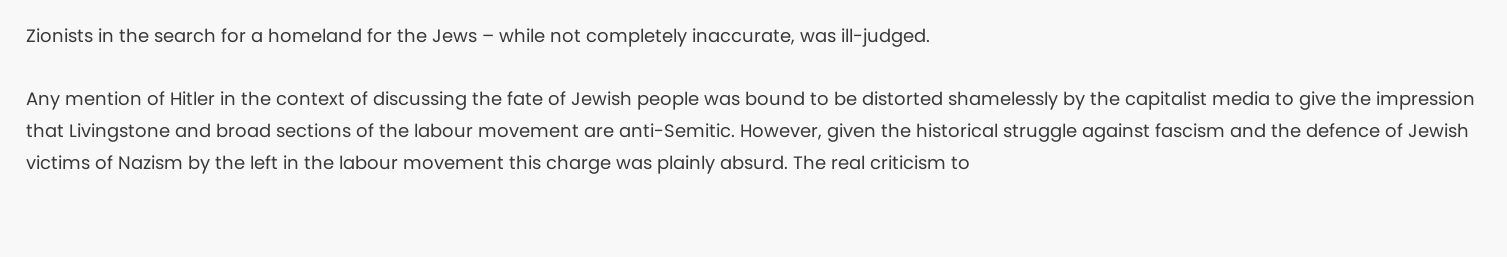Zionists in the search for a homeland for the Jews – while not completely inaccurate, was ill-judged.

Any mention of Hitler in the context of discussing the fate of Jewish people was bound to be distorted shamelessly by the capitalist media to give the impression that Livingstone and broad sections of the labour movement are anti-Semitic. However, given the historical struggle against fascism and the defence of Jewish victims of Nazism by the left in the labour movement this charge was plainly absurd. The real criticism to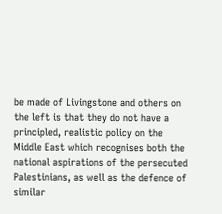be made of Livingstone and others on the left is that they do not have a principled, realistic policy on the Middle East which recognises both the national aspirations of the persecuted Palestinians, as well as the defence of similar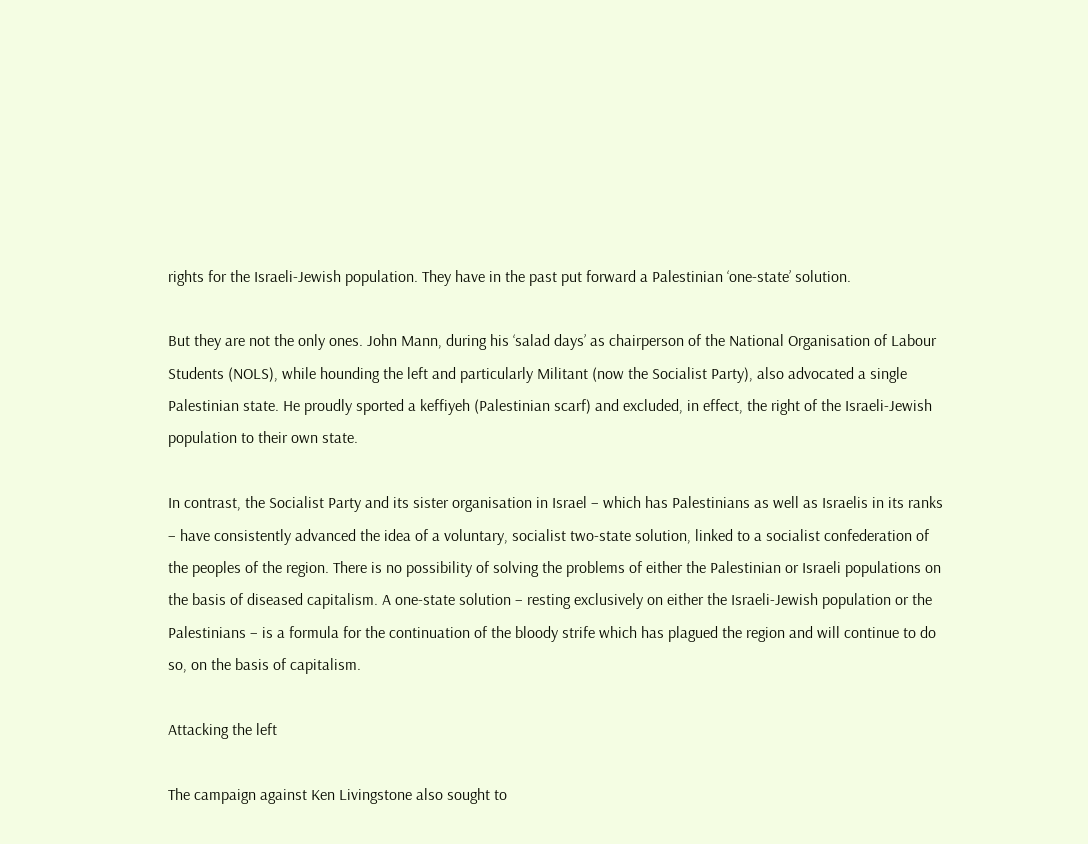rights for the Israeli-Jewish population. They have in the past put forward a Palestinian ‘one-state’ solution.

But they are not the only ones. John Mann, during his ‘salad days’ as chairperson of the National Organisation of Labour Students (NOLS), while hounding the left and particularly Militant (now the Socialist Party), also advocated a single Palestinian state. He proudly sported a keffiyeh (Palestinian scarf) and excluded, in effect, the right of the Israeli-Jewish population to their own state.

In contrast, the Socialist Party and its sister organisation in Israel – which has Palestinians as well as Israelis in its ranks – have consistently advanced the idea of a voluntary, socialist two-state solution, linked to a socialist confederation of the peoples of the region. There is no possibility of solving the problems of either the Palestinian or Israeli populations on the basis of diseased capitalism. A one-state solution – resting exclusively on either the Israeli-Jewish population or the Palestinians – is a formula for the continuation of the bloody strife which has plagued the region and will continue to do so, on the basis of capitalism.

Attacking the left

The campaign against Ken Livingstone also sought to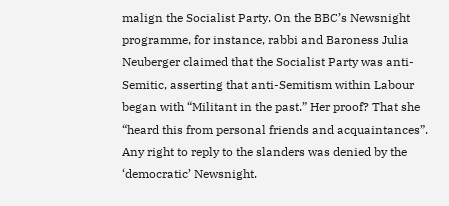malign the Socialist Party. On the BBC’s Newsnight programme, for instance, rabbi and Baroness Julia Neuberger claimed that the Socialist Party was anti-Semitic, asserting that anti-Semitism within Labour began with “Militant in the past.” Her proof? That she “heard this from personal friends and acquaintances”. Any right to reply to the slanders was denied by the ‘democratic’ Newsnight.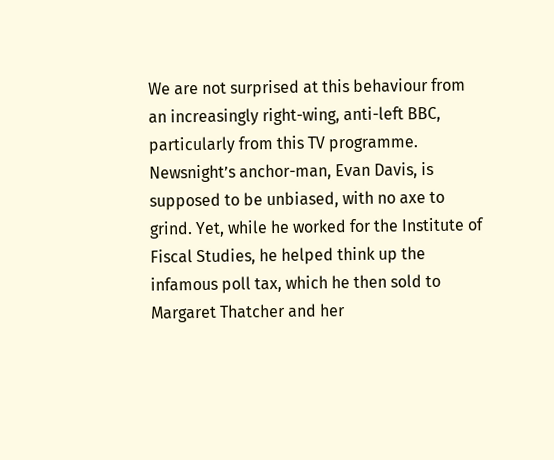We are not surprised at this behaviour from an increasingly right-wing, anti-left BBC, particularly from this TV programme. Newsnight’s anchor-man, Evan Davis, is supposed to be unbiased, with no axe to grind. Yet, while he worked for the Institute of Fiscal Studies, he helped think up the infamous poll tax, which he then sold to Margaret Thatcher and her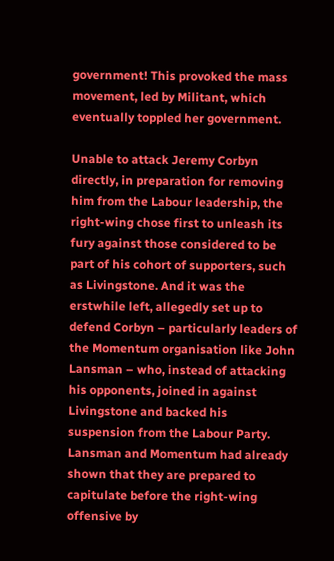government! This provoked the mass movement, led by Militant, which eventually toppled her government.

Unable to attack Jeremy Corbyn directly, in preparation for removing him from the Labour leadership, the right-wing chose first to unleash its fury against those considered to be part of his cohort of supporters, such as Livingstone. And it was the erstwhile left, allegedly set up to defend Corbyn – particularly leaders of the Momentum organisation like John Lansman – who, instead of attacking his opponents, joined in against Livingstone and backed his suspension from the Labour Party. Lansman and Momentum had already shown that they are prepared to capitulate before the right-wing offensive by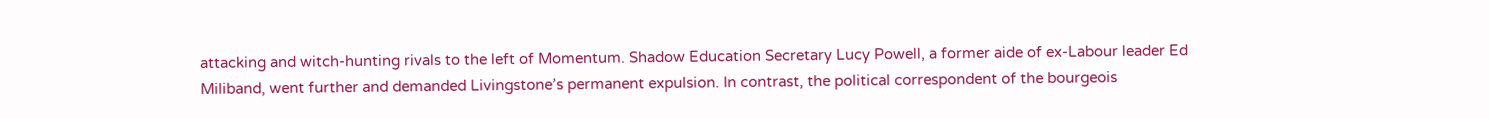attacking and witch-hunting rivals to the left of Momentum. Shadow Education Secretary Lucy Powell, a former aide of ex-Labour leader Ed Miliband, went further and demanded Livingstone’s permanent expulsion. In contrast, the political correspondent of the bourgeois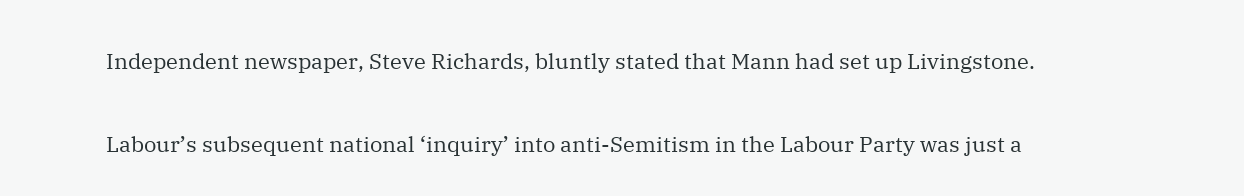Independent newspaper, Steve Richards, bluntly stated that Mann had set up Livingstone.

Labour’s subsequent national ‘inquiry’ into anti-Semitism in the Labour Party was just a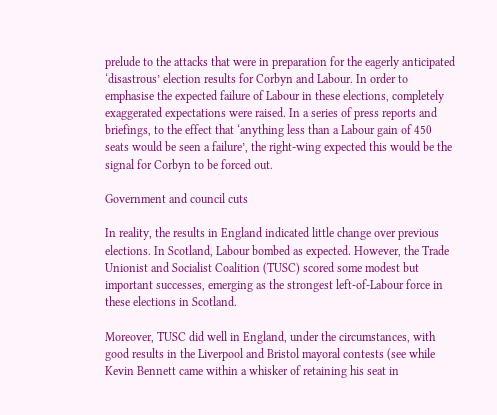prelude to the attacks that were in preparation for the eagerly anticipated ‘disastrous’ election results for Corbyn and Labour. In order to emphasise the expected failure of Labour in these elections, completely exaggerated expectations were raised. In a series of press reports and briefings, to the effect that ‘anything less than a Labour gain of 450 seats would be seen a failure’, the right-wing expected this would be the signal for Corbyn to be forced out.

Government and council cuts

In reality, the results in England indicated little change over previous elections. In Scotland, Labour bombed as expected. However, the Trade Unionist and Socialist Coalition (TUSC) scored some modest but important successes, emerging as the strongest left-of-Labour force in these elections in Scotland.

Moreover, TUSC did well in England, under the circumstances, with good results in the Liverpool and Bristol mayoral contests (see while Kevin Bennett came within a whisker of retaining his seat in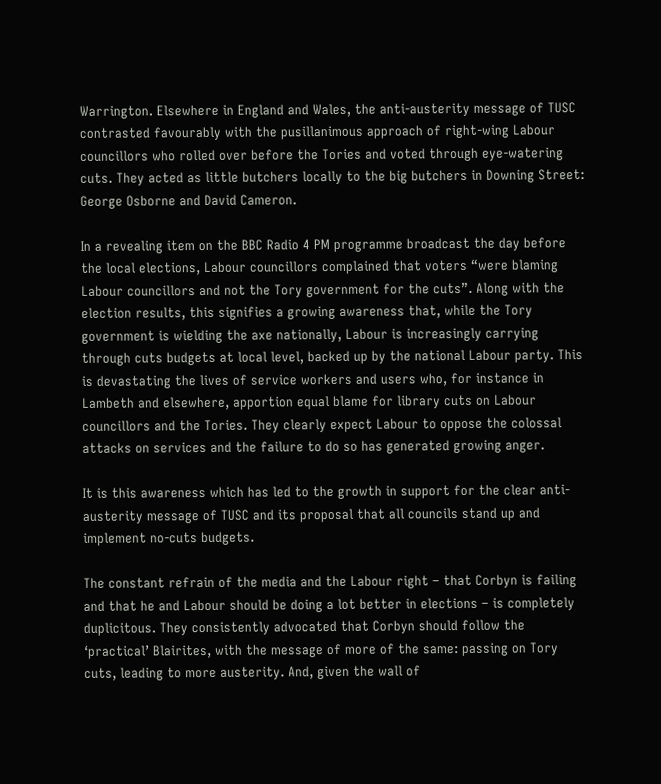Warrington. Elsewhere in England and Wales, the anti-austerity message of TUSC contrasted favourably with the pusillanimous approach of right-wing Labour councillors who rolled over before the Tories and voted through eye-watering cuts. They acted as little butchers locally to the big butchers in Downing Street: George Osborne and David Cameron.

In a revealing item on the BBC Radio 4 PM programme broadcast the day before the local elections, Labour councillors complained that voters “were blaming Labour councillors and not the Tory government for the cuts”. Along with the election results, this signifies a growing awareness that, while the Tory government is wielding the axe nationally, Labour is increasingly carrying through cuts budgets at local level, backed up by the national Labour party. This is devastating the lives of service workers and users who, for instance in Lambeth and elsewhere, apportion equal blame for library cuts on Labour councillors and the Tories. They clearly expect Labour to oppose the colossal attacks on services and the failure to do so has generated growing anger.

It is this awareness which has led to the growth in support for the clear anti-austerity message of TUSC and its proposal that all councils stand up and implement no-cuts budgets.

The constant refrain of the media and the Labour right – that Corbyn is failing and that he and Labour should be doing a lot better in elections – is completely duplicitous. They consistently advocated that Corbyn should follow the ‘practical’ Blairites, with the message of more of the same: passing on Tory cuts, leading to more austerity. And, given the wall of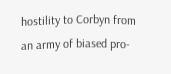hostility to Corbyn from an army of biased pro-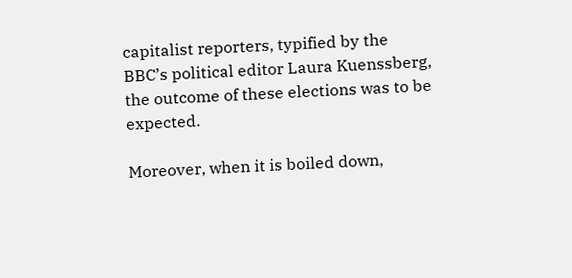capitalist reporters, typified by the BBC’s political editor Laura Kuenssberg, the outcome of these elections was to be expected.

Moreover, when it is boiled down,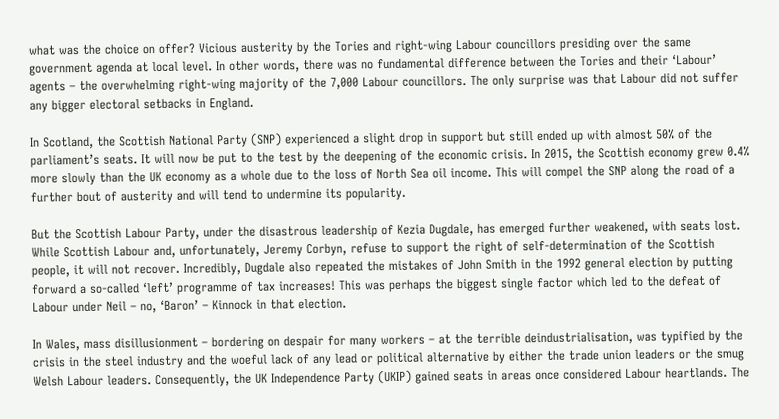what was the choice on offer? Vicious austerity by the Tories and right-wing Labour councillors presiding over the same government agenda at local level. In other words, there was no fundamental difference between the Tories and their ‘Labour’ agents – the overwhelming right-wing majority of the 7,000 Labour councillors. The only surprise was that Labour did not suffer any bigger electoral setbacks in England.

In Scotland, the Scottish National Party (SNP) experienced a slight drop in support but still ended up with almost 50% of the parliament’s seats. It will now be put to the test by the deepening of the economic crisis. In 2015, the Scottish economy grew 0.4% more slowly than the UK economy as a whole due to the loss of North Sea oil income. This will compel the SNP along the road of a further bout of austerity and will tend to undermine its popularity.

But the Scottish Labour Party, under the disastrous leadership of Kezia Dugdale, has emerged further weakened, with seats lost. While Scottish Labour and, unfortunately, Jeremy Corbyn, refuse to support the right of self-determination of the Scottish people, it will not recover. Incredibly, Dugdale also repeated the mistakes of John Smith in the 1992 general election by putting forward a so-called ‘left’ programme of tax increases! This was perhaps the biggest single factor which led to the defeat of Labour under Neil – no, ‘Baron’ – Kinnock in that election.

In Wales, mass disillusionment – bordering on despair for many workers – at the terrible deindustrialisation, was typified by the crisis in the steel industry and the woeful lack of any lead or political alternative by either the trade union leaders or the smug Welsh Labour leaders. Consequently, the UK Independence Party (UKIP) gained seats in areas once considered Labour heartlands. The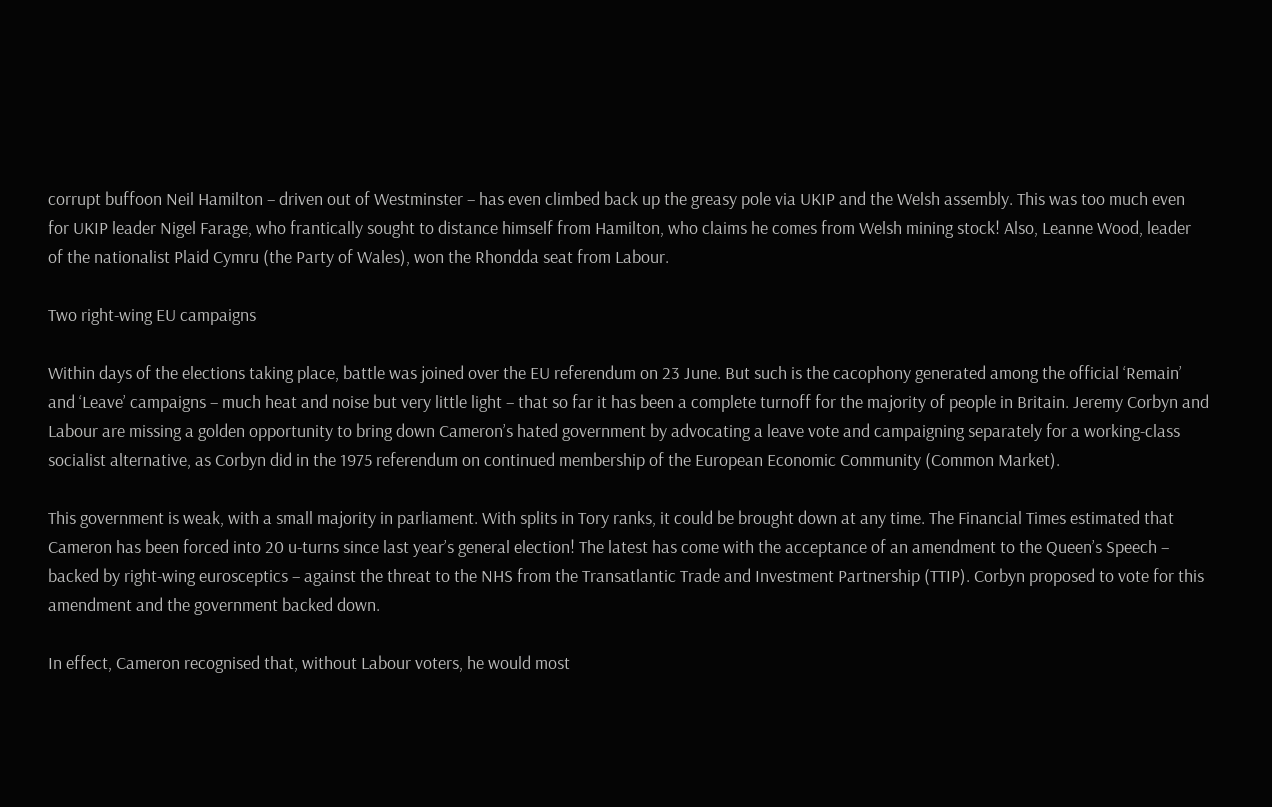corrupt buffoon Neil Hamilton – driven out of Westminster – has even climbed back up the greasy pole via UKIP and the Welsh assembly. This was too much even for UKIP leader Nigel Farage, who frantically sought to distance himself from Hamilton, who claims he comes from Welsh mining stock! Also, Leanne Wood, leader of the nationalist Plaid Cymru (the Party of Wales), won the Rhondda seat from Labour.

Two right-wing EU campaigns

Within days of the elections taking place, battle was joined over the EU referendum on 23 June. But such is the cacophony generated among the official ‘Remain’ and ‘Leave’ campaigns – much heat and noise but very little light – that so far it has been a complete turnoff for the majority of people in Britain. Jeremy Corbyn and Labour are missing a golden opportunity to bring down Cameron’s hated government by advocating a leave vote and campaigning separately for a working-class socialist alternative, as Corbyn did in the 1975 referendum on continued membership of the European Economic Community (Common Market).

This government is weak, with a small majority in parliament. With splits in Tory ranks, it could be brought down at any time. The Financial Times estimated that Cameron has been forced into 20 u-turns since last year’s general election! The latest has come with the acceptance of an amendment to the Queen’s Speech – backed by right-wing eurosceptics – against the threat to the NHS from the Transatlantic Trade and Investment Partnership (TTIP). Corbyn proposed to vote for this amendment and the government backed down.

In effect, Cameron recognised that, without Labour voters, he would most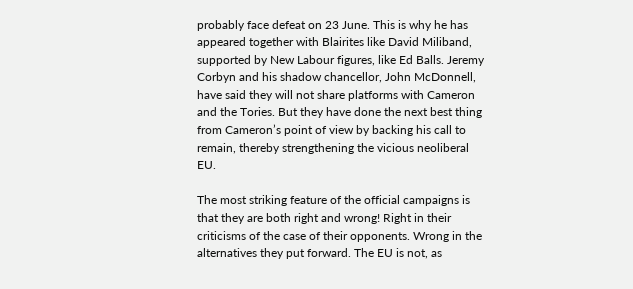probably face defeat on 23 June. This is why he has appeared together with Blairites like David Miliband, supported by New Labour figures, like Ed Balls. Jeremy Corbyn and his shadow chancellor, John McDonnell, have said they will not share platforms with Cameron and the Tories. But they have done the next best thing from Cameron’s point of view by backing his call to remain, thereby strengthening the vicious neoliberal EU.

The most striking feature of the official campaigns is that they are both right and wrong! Right in their criticisms of the case of their opponents. Wrong in the alternatives they put forward. The EU is not, as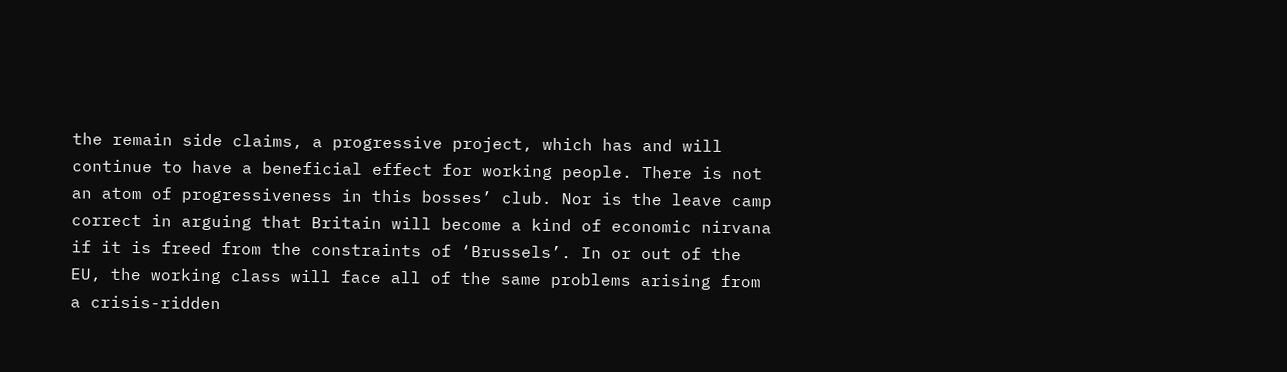the remain side claims, a progressive project, which has and will continue to have a beneficial effect for working people. There is not an atom of progressiveness in this bosses’ club. Nor is the leave camp correct in arguing that Britain will become a kind of economic nirvana if it is freed from the constraints of ‘Brussels’. In or out of the EU, the working class will face all of the same problems arising from a crisis-ridden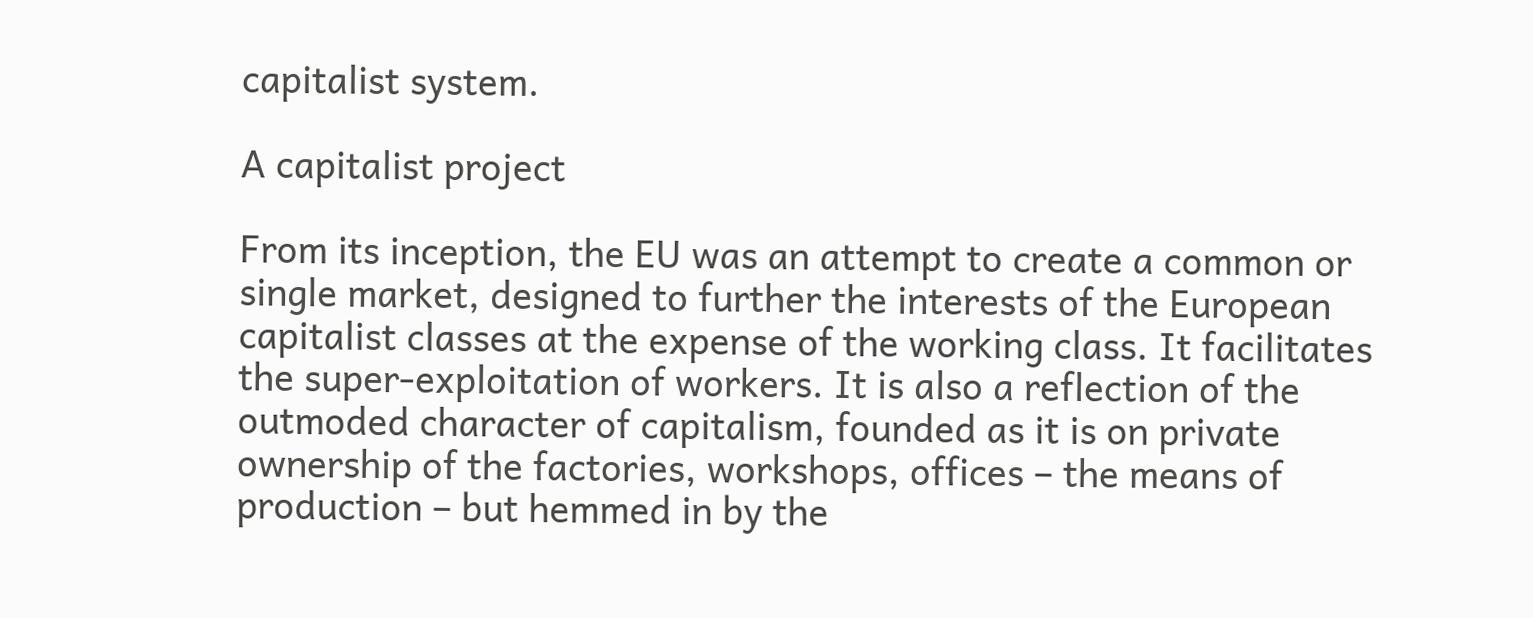capitalist system.

A capitalist project

From its inception, the EU was an attempt to create a common or single market, designed to further the interests of the European capitalist classes at the expense of the working class. It facilitates the super-exploitation of workers. It is also a reflection of the outmoded character of capitalism, founded as it is on private ownership of the factories, workshops, offices – the means of production – but hemmed in by the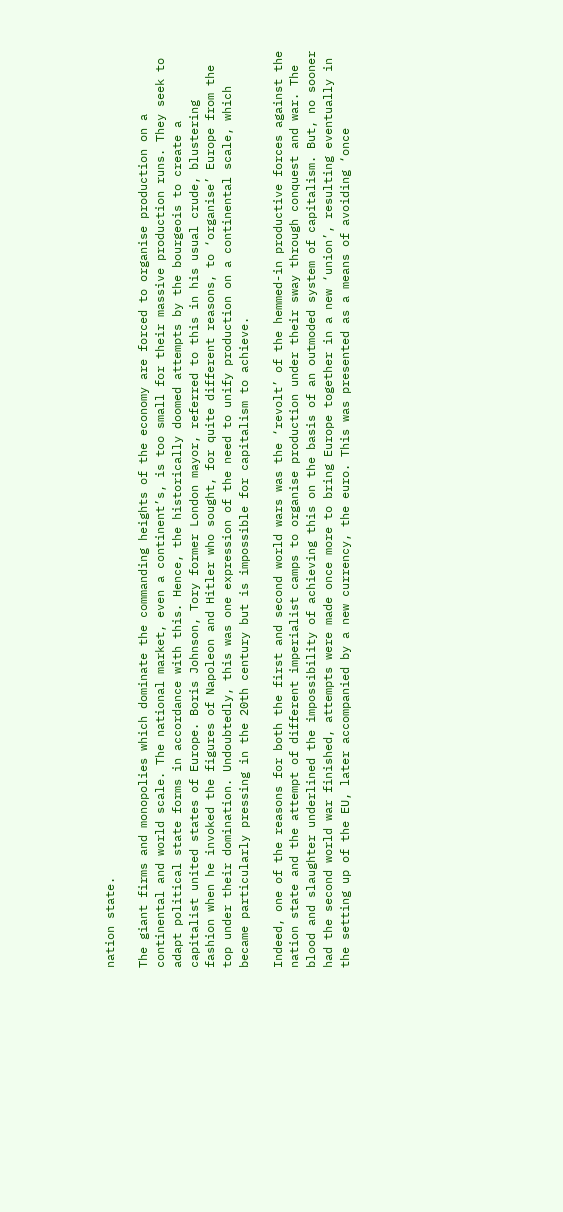nation state.

The giant firms and monopolies which dominate the commanding heights of the economy are forced to organise production on a continental and world scale. The national market, even a continent’s, is too small for their massive production runs. They seek to adapt political state forms in accordance with this. Hence, the historically doomed attempts by the bourgeois to create a capitalist united states of Europe. Boris Johnson, Tory former London mayor, referred to this in his usual crude, blustering fashion when he invoked the figures of Napoleon and Hitler who sought, for quite different reasons, to ‘organise’ Europe from the top under their domination. Undoubtedly, this was one expression of the need to unify production on a continental scale, which became particularly pressing in the 20th century but is impossible for capitalism to achieve.

Indeed, one of the reasons for both the first and second world wars was the ‘revolt’ of the hemmed-in productive forces against the nation state and the attempt of different imperialist camps to organise production under their sway through conquest and war. The blood and slaughter underlined the impossibility of achieving this on the basis of an outmoded system of capitalism. But, no sooner had the second world war finished, attempts were made once more to bring Europe together in a new ‘union’, resulting eventually in the setting up of the EU, later accompanied by a new currency, the euro. This was presented as a means of avoiding ‘once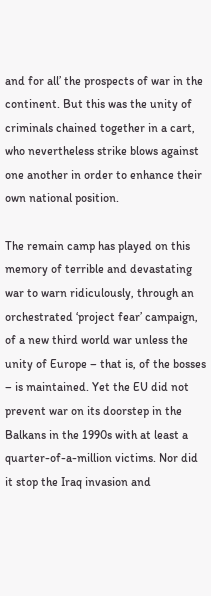and for all’ the prospects of war in the continent. But this was the unity of criminals chained together in a cart, who nevertheless strike blows against one another in order to enhance their own national position.

The remain camp has played on this memory of terrible and devastating war to warn ridiculously, through an orchestrated ‘project fear’ campaign, of a new third world war unless the unity of Europe – that is, of the bosses – is maintained. Yet the EU did not prevent war on its doorstep in the Balkans in the 1990s with at least a quarter-of-a-million victims. Nor did it stop the Iraq invasion and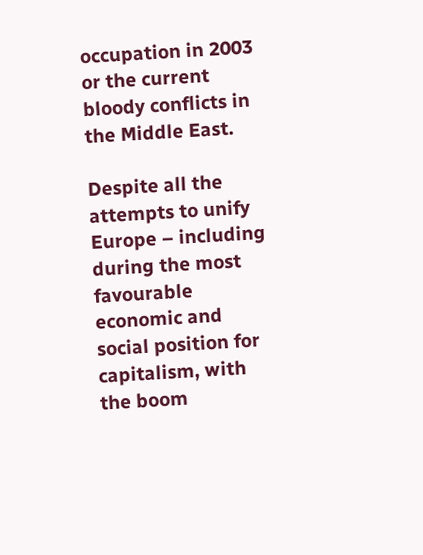occupation in 2003 or the current bloody conflicts in the Middle East.

Despite all the attempts to unify Europe – including during the most favourable economic and social position for capitalism, with the boom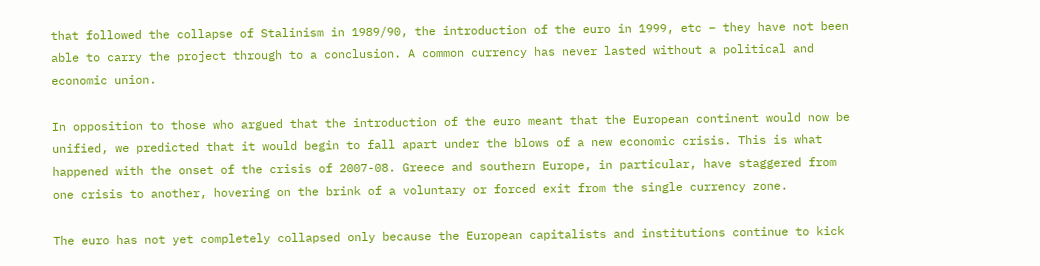that followed the collapse of Stalinism in 1989/90, the introduction of the euro in 1999, etc – they have not been able to carry the project through to a conclusion. A common currency has never lasted without a political and economic union.

In opposition to those who argued that the introduction of the euro meant that the European continent would now be unified, we predicted that it would begin to fall apart under the blows of a new economic crisis. This is what happened with the onset of the crisis of 2007-08. Greece and southern Europe, in particular, have staggered from one crisis to another, hovering on the brink of a voluntary or forced exit from the single currency zone.

The euro has not yet completely collapsed only because the European capitalists and institutions continue to kick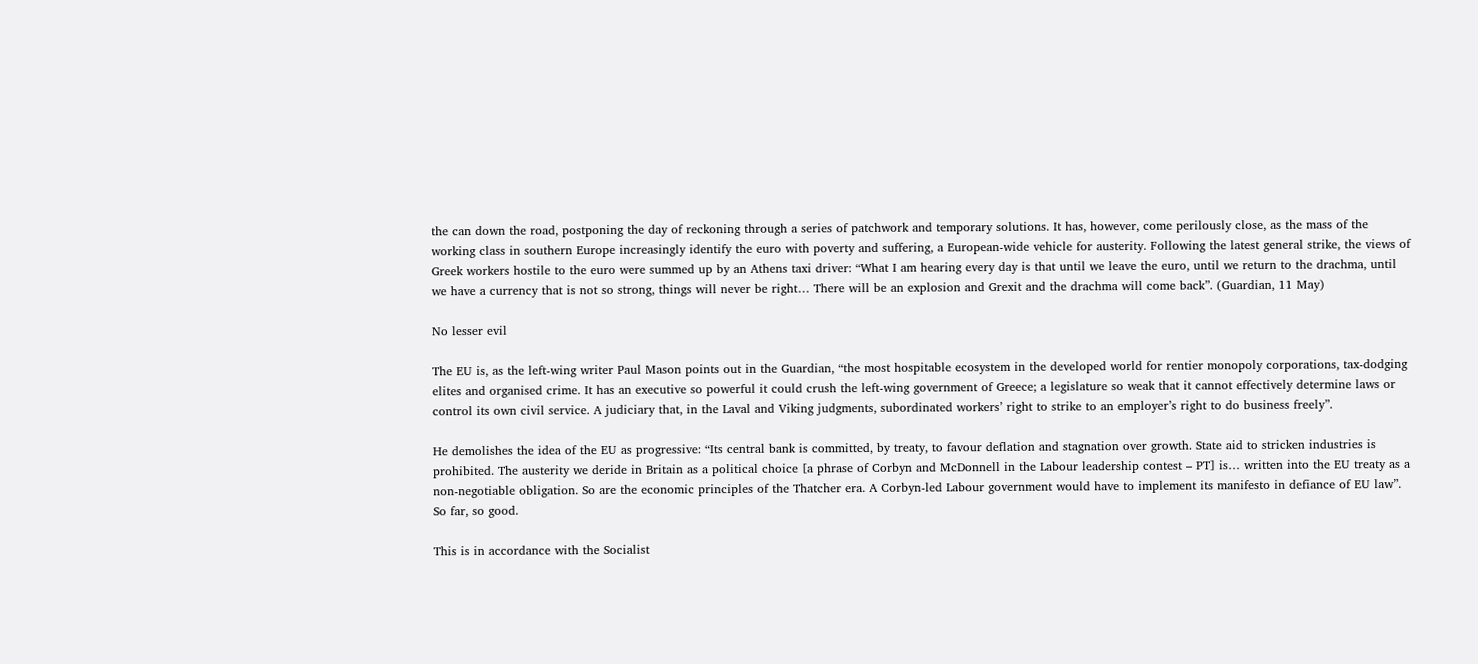the can down the road, postponing the day of reckoning through a series of patchwork and temporary solutions. It has, however, come perilously close, as the mass of the working class in southern Europe increasingly identify the euro with poverty and suffering, a European-wide vehicle for austerity. Following the latest general strike, the views of Greek workers hostile to the euro were summed up by an Athens taxi driver: “What I am hearing every day is that until we leave the euro, until we return to the drachma, until we have a currency that is not so strong, things will never be right… There will be an explosion and Grexit and the drachma will come back”. (Guardian, 11 May)

No lesser evil

The EU is, as the left-wing writer Paul Mason points out in the Guardian, “the most hospitable ecosystem in the developed world for rentier monopoly corporations, tax-dodging elites and organised crime. It has an executive so powerful it could crush the left-wing government of Greece; a legislature so weak that it cannot effectively determine laws or control its own civil service. A judiciary that, in the Laval and Viking judgments, subordinated workers’ right to strike to an employer’s right to do business freely”.

He demolishes the idea of the EU as progressive: “Its central bank is committed, by treaty, to favour deflation and stagnation over growth. State aid to stricken industries is prohibited. The austerity we deride in Britain as a political choice [a phrase of Corbyn and McDonnell in the Labour leadership contest – PT] is… written into the EU treaty as a non-negotiable obligation. So are the economic principles of the Thatcher era. A Corbyn-led Labour government would have to implement its manifesto in defiance of EU law”. So far, so good.

This is in accordance with the Socialist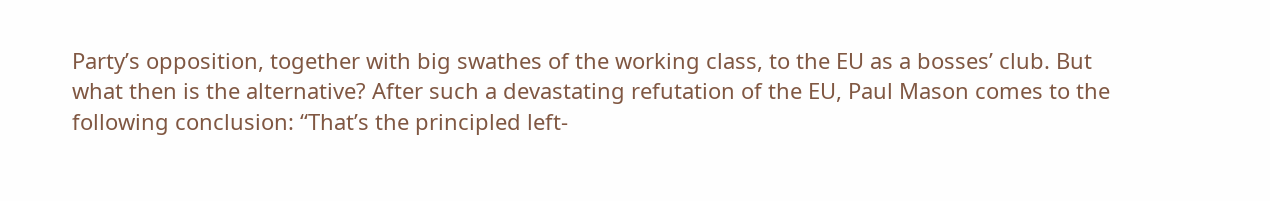Party’s opposition, together with big swathes of the working class, to the EU as a bosses’ club. But what then is the alternative? After such a devastating refutation of the EU, Paul Mason comes to the following conclusion: “That’s the principled left-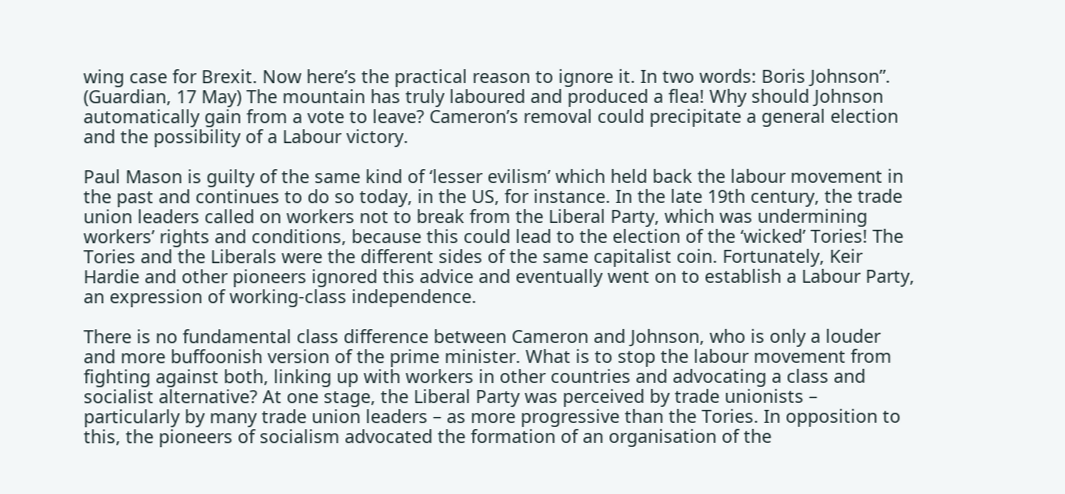wing case for Brexit. Now here’s the practical reason to ignore it. In two words: Boris Johnson”. (Guardian, 17 May) The mountain has truly laboured and produced a flea! Why should Johnson automatically gain from a vote to leave? Cameron’s removal could precipitate a general election and the possibility of a Labour victory.

Paul Mason is guilty of the same kind of ‘lesser evilism’ which held back the labour movement in the past and continues to do so today, in the US, for instance. In the late 19th century, the trade union leaders called on workers not to break from the Liberal Party, which was undermining workers’ rights and conditions, because this could lead to the election of the ‘wicked’ Tories! The Tories and the Liberals were the different sides of the same capitalist coin. Fortunately, Keir Hardie and other pioneers ignored this advice and eventually went on to establish a Labour Party, an expression of working-class independence.

There is no fundamental class difference between Cameron and Johnson, who is only a louder and more buffoonish version of the prime minister. What is to stop the labour movement from fighting against both, linking up with workers in other countries and advocating a class and socialist alternative? At one stage, the Liberal Party was perceived by trade unionists – particularly by many trade union leaders – as more progressive than the Tories. In opposition to this, the pioneers of socialism advocated the formation of an organisation of the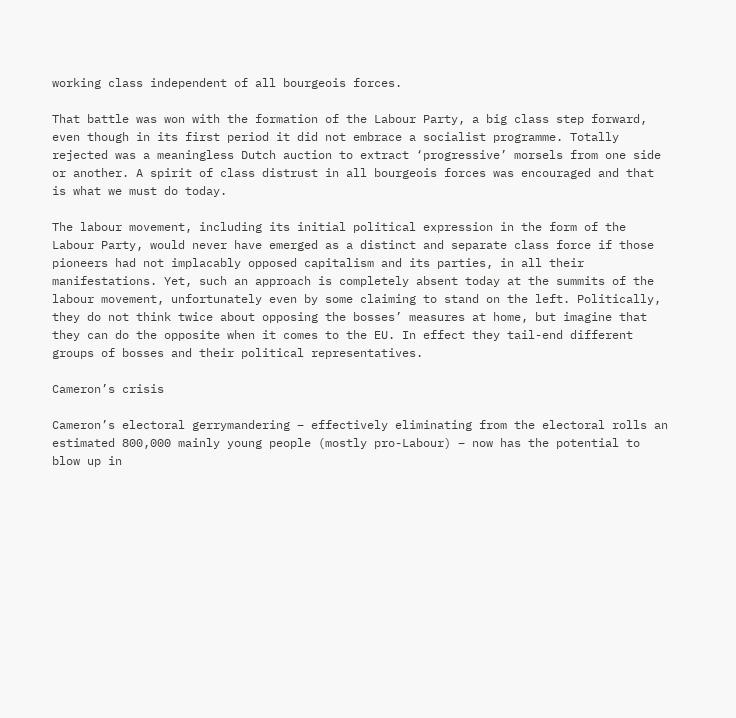working class independent of all bourgeois forces.

That battle was won with the formation of the Labour Party, a big class step forward, even though in its first period it did not embrace a socialist programme. Totally rejected was a meaningless Dutch auction to extract ‘progressive’ morsels from one side or another. A spirit of class distrust in all bourgeois forces was encouraged and that is what we must do today.

The labour movement, including its initial political expression in the form of the Labour Party, would never have emerged as a distinct and separate class force if those pioneers had not implacably opposed capitalism and its parties, in all their manifestations. Yet, such an approach is completely absent today at the summits of the labour movement, unfortunately even by some claiming to stand on the left. Politically, they do not think twice about opposing the bosses’ measures at home, but imagine that they can do the opposite when it comes to the EU. In effect they tail-end different groups of bosses and their political representatives.

Cameron’s crisis

Cameron’s electoral gerrymandering – effectively eliminating from the electoral rolls an estimated 800,000 mainly young people (mostly pro-Labour) – now has the potential to blow up in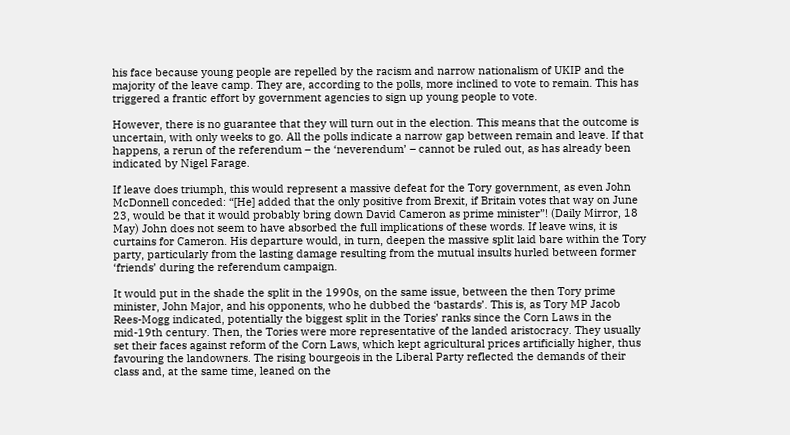his face because young people are repelled by the racism and narrow nationalism of UKIP and the majority of the leave camp. They are, according to the polls, more inclined to vote to remain. This has triggered a frantic effort by government agencies to sign up young people to vote.

However, there is no guarantee that they will turn out in the election. This means that the outcome is uncertain, with only weeks to go. All the polls indicate a narrow gap between remain and leave. If that happens, a rerun of the referendum – the ‘neverendum’ – cannot be ruled out, as has already been indicated by Nigel Farage.

If leave does triumph, this would represent a massive defeat for the Tory government, as even John McDonnell conceded: “[He] added that the only positive from Brexit, if Britain votes that way on June 23, would be that it would probably bring down David Cameron as prime minister”! (Daily Mirror, 18 May) John does not seem to have absorbed the full implications of these words. If leave wins, it is curtains for Cameron. His departure would, in turn, deepen the massive split laid bare within the Tory party, particularly from the lasting damage resulting from the mutual insults hurled between former ‘friends’ during the referendum campaign.

It would put in the shade the split in the 1990s, on the same issue, between the then Tory prime minister, John Major, and his opponents, who he dubbed the ‘bastards’. This is, as Tory MP Jacob Rees-Mogg indicated, potentially the biggest split in the Tories’ ranks since the Corn Laws in the mid-19th century. Then, the Tories were more representative of the landed aristocracy. They usually set their faces against reform of the Corn Laws, which kept agricultural prices artificially higher, thus favouring the landowners. The rising bourgeois in the Liberal Party reflected the demands of their class and, at the same time, leaned on the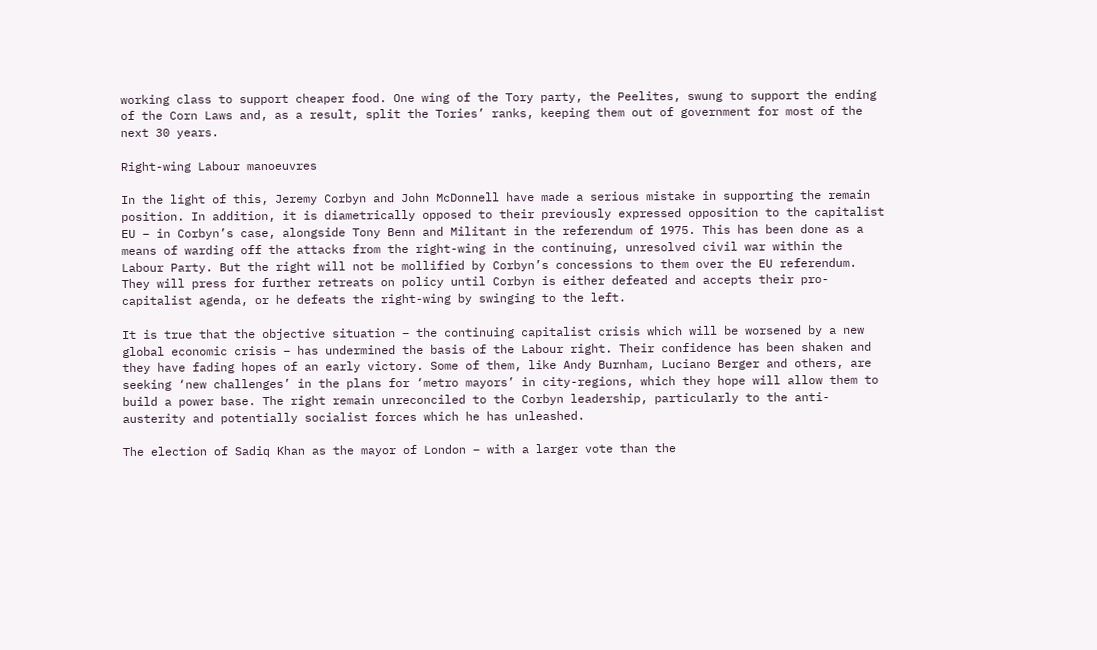working class to support cheaper food. One wing of the Tory party, the Peelites, swung to support the ending of the Corn Laws and, as a result, split the Tories’ ranks, keeping them out of government for most of the next 30 years.

Right-wing Labour manoeuvres

In the light of this, Jeremy Corbyn and John McDonnell have made a serious mistake in supporting the remain position. In addition, it is diametrically opposed to their previously expressed opposition to the capitalist EU – in Corbyn’s case, alongside Tony Benn and Militant in the referendum of 1975. This has been done as a means of warding off the attacks from the right-wing in the continuing, unresolved civil war within the Labour Party. But the right will not be mollified by Corbyn’s concessions to them over the EU referendum. They will press for further retreats on policy until Corbyn is either defeated and accepts their pro-capitalist agenda, or he defeats the right-wing by swinging to the left.

It is true that the objective situation – the continuing capitalist crisis which will be worsened by a new global economic crisis – has undermined the basis of the Labour right. Their confidence has been shaken and they have fading hopes of an early victory. Some of them, like Andy Burnham, Luciano Berger and others, are seeking ‘new challenges’ in the plans for ‘metro mayors’ in city-regions, which they hope will allow them to build a power base. The right remain unreconciled to the Corbyn leadership, particularly to the anti-austerity and potentially socialist forces which he has unleashed.

The election of Sadiq Khan as the mayor of London – with a larger vote than the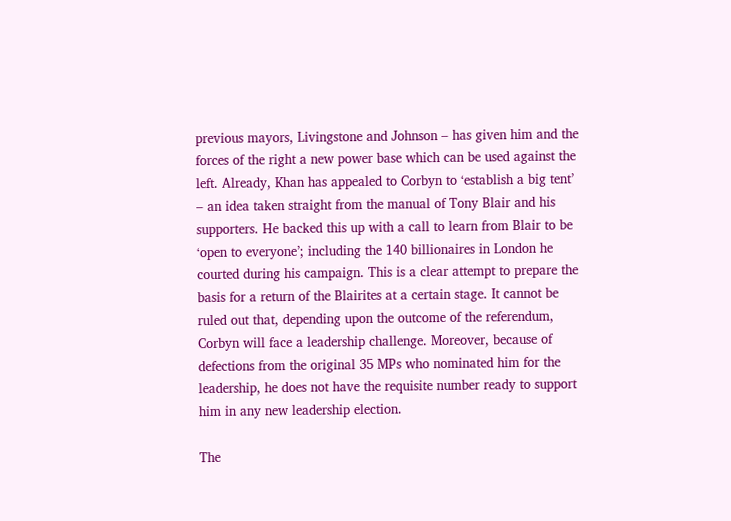previous mayors, Livingstone and Johnson – has given him and the forces of the right a new power base which can be used against the left. Already, Khan has appealed to Corbyn to ‘establish a big tent’ – an idea taken straight from the manual of Tony Blair and his supporters. He backed this up with a call to learn from Blair to be ‘open to everyone’; including the 140 billionaires in London he courted during his campaign. This is a clear attempt to prepare the basis for a return of the Blairites at a certain stage. It cannot be ruled out that, depending upon the outcome of the referendum, Corbyn will face a leadership challenge. Moreover, because of defections from the original 35 MPs who nominated him for the leadership, he does not have the requisite number ready to support him in any new leadership election.

The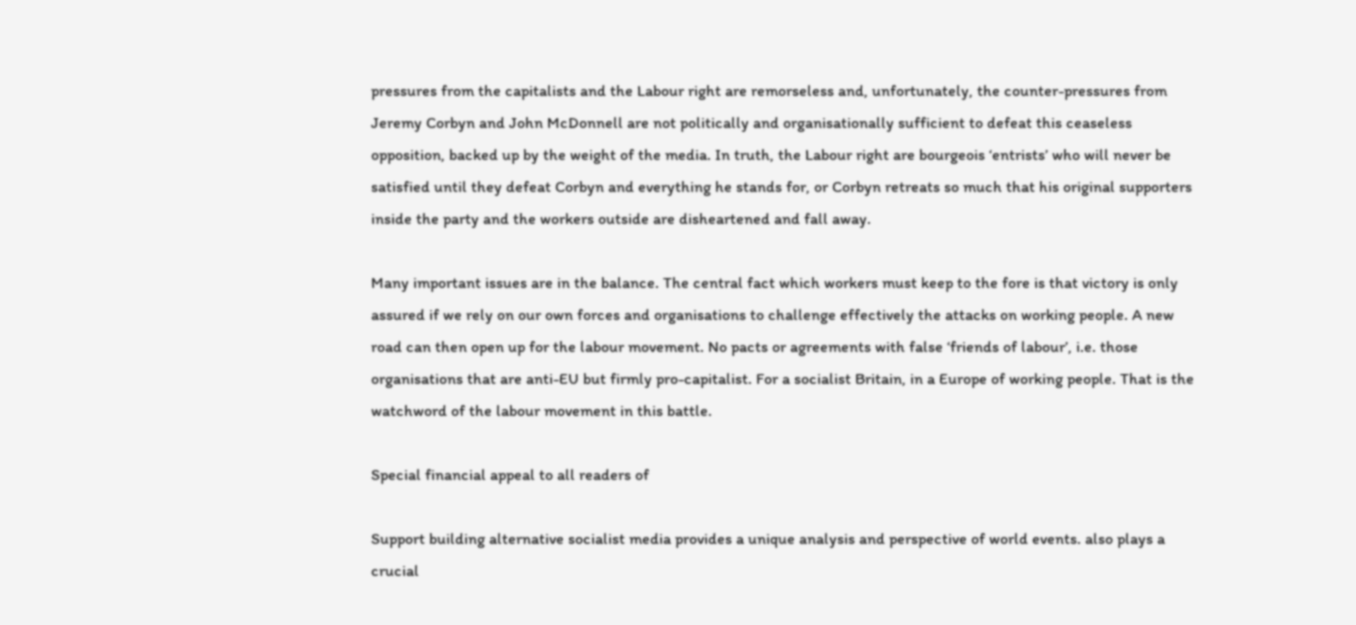pressures from the capitalists and the Labour right are remorseless and, unfortunately, the counter-pressures from Jeremy Corbyn and John McDonnell are not politically and organisationally sufficient to defeat this ceaseless opposition, backed up by the weight of the media. In truth, the Labour right are bourgeois ‘entrists’ who will never be satisfied until they defeat Corbyn and everything he stands for, or Corbyn retreats so much that his original supporters inside the party and the workers outside are disheartened and fall away.

Many important issues are in the balance. The central fact which workers must keep to the fore is that victory is only assured if we rely on our own forces and organisations to challenge effectively the attacks on working people. A new road can then open up for the labour movement. No pacts or agreements with false ‘friends of labour’, i.e. those organisations that are anti-EU but firmly pro-capitalist. For a socialist Britain, in a Europe of working people. That is the watchword of the labour movement in this battle.

Special financial appeal to all readers of

Support building alternative socialist media provides a unique analysis and perspective of world events. also plays a crucial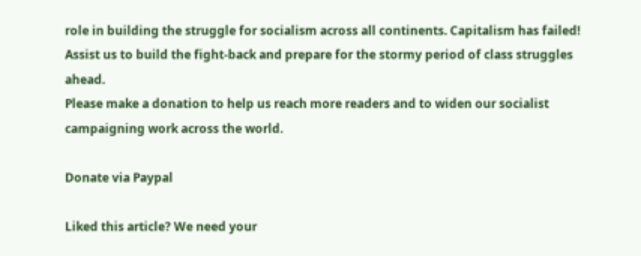role in building the struggle for socialism across all continents. Capitalism has failed! Assist us to build the fight-back and prepare for the stormy period of class struggles ahead.
Please make a donation to help us reach more readers and to widen our socialist campaigning work across the world.

Donate via Paypal

Liked this article? We need your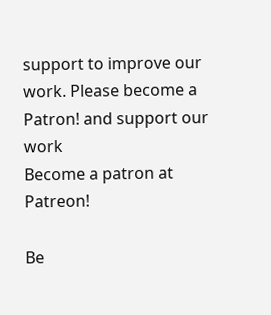support to improve our work. Please become a Patron! and support our work
Become a patron at Patreon!

Be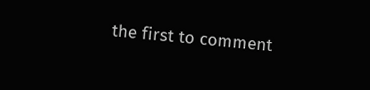the first to comment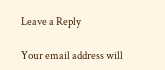Leave a Reply

Your email address will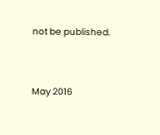not be published.


May 2016